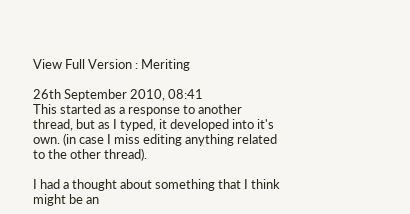View Full Version : Meriting

26th September 2010, 08:41
This started as a response to another thread, but as I typed, it developed into it's own. (in case I miss editing anything related to the other thread).

I had a thought about something that I think might be an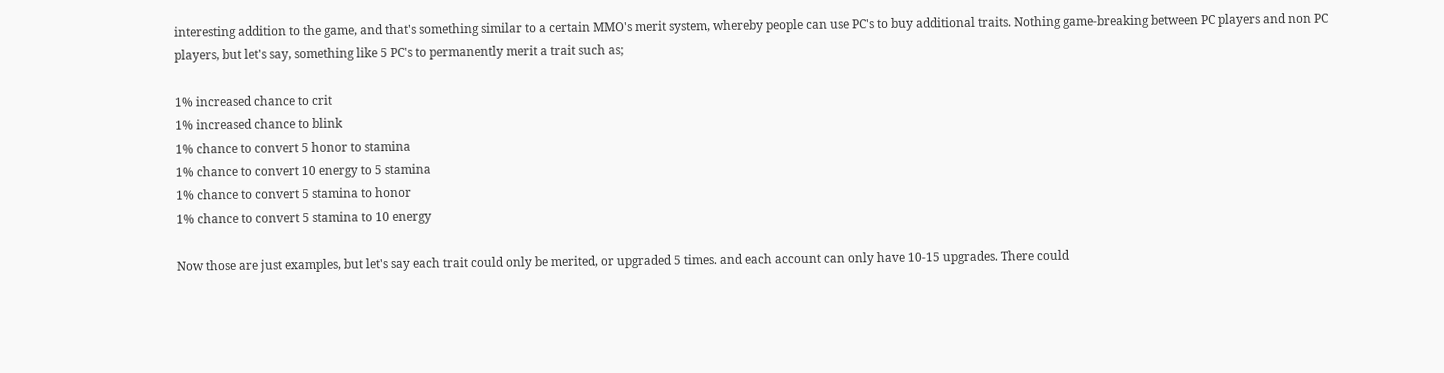interesting addition to the game, and that's something similar to a certain MMO's merit system, whereby people can use PC's to buy additional traits. Nothing game-breaking between PC players and non PC players, but let's say, something like 5 PC's to permanently merit a trait such as;

1% increased chance to crit
1% increased chance to blink
1% chance to convert 5 honor to stamina
1% chance to convert 10 energy to 5 stamina
1% chance to convert 5 stamina to honor
1% chance to convert 5 stamina to 10 energy

Now those are just examples, but let's say each trait could only be merited, or upgraded 5 times. and each account can only have 10-15 upgrades. There could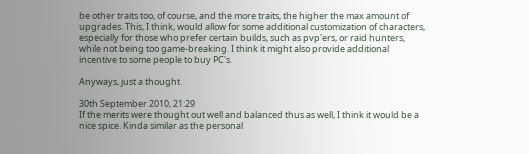be other traits too, of course, and the more traits, the higher the max amount of upgrades. This, I think, would allow for some additional customization of characters, especially for those who prefer certain builds, such as pvp'ers, or raid hunters, while not being too game-breaking. I think it might also provide additional incentive to some people to buy PC's.

Anyways, just a thought.

30th September 2010, 21:29
If the merits were thought out well and balanced thus as well, I think it would be a nice spice. Kinda similar as the personal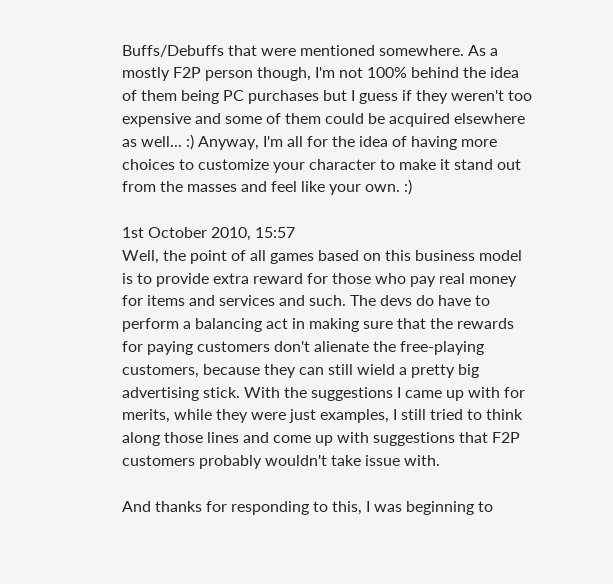Buffs/Debuffs that were mentioned somewhere. As a mostly F2P person though, I'm not 100% behind the idea of them being PC purchases but I guess if they weren't too expensive and some of them could be acquired elsewhere as well... :) Anyway, I'm all for the idea of having more choices to customize your character to make it stand out from the masses and feel like your own. :)

1st October 2010, 15:57
Well, the point of all games based on this business model is to provide extra reward for those who pay real money for items and services and such. The devs do have to perform a balancing act in making sure that the rewards for paying customers don't alienate the free-playing customers, because they can still wield a pretty big advertising stick. With the suggestions I came up with for merits, while they were just examples, I still tried to think along those lines and come up with suggestions that F2P customers probably wouldn't take issue with.

And thanks for responding to this, I was beginning to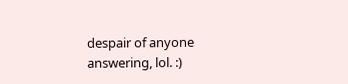despair of anyone answering, lol. :)